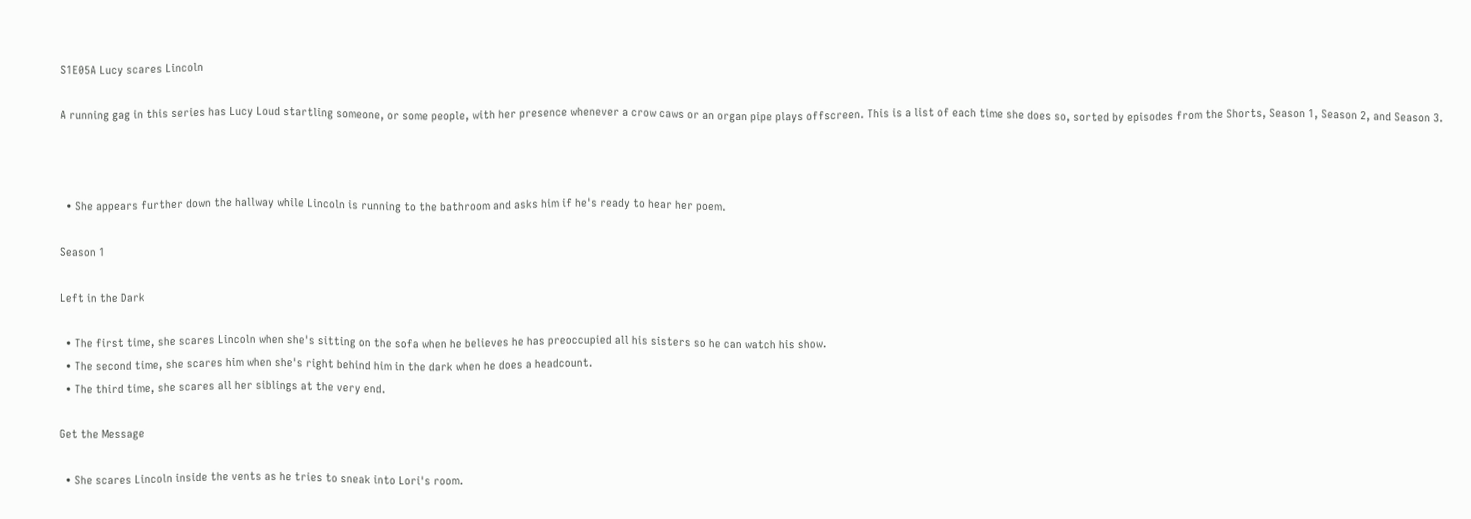S1E05A Lucy scares Lincoln

A running gag in this series has Lucy Loud startling someone, or some people, with her presence whenever a crow caws or an organ pipe plays offscreen. This is a list of each time she does so, sorted by episodes from the Shorts, Season 1, Season 2, and Season 3.



  • She appears further down the hallway while Lincoln is running to the bathroom and asks him if he's ready to hear her poem.

Season 1

Left in the Dark

  • The first time, she scares Lincoln when she's sitting on the sofa when he believes he has preoccupied all his sisters so he can watch his show.
  • The second time, she scares him when she's right behind him in the dark when he does a headcount.
  • The third time, she scares all her siblings at the very end.

Get the Message

  • She scares Lincoln inside the vents as he tries to sneak into Lori's room.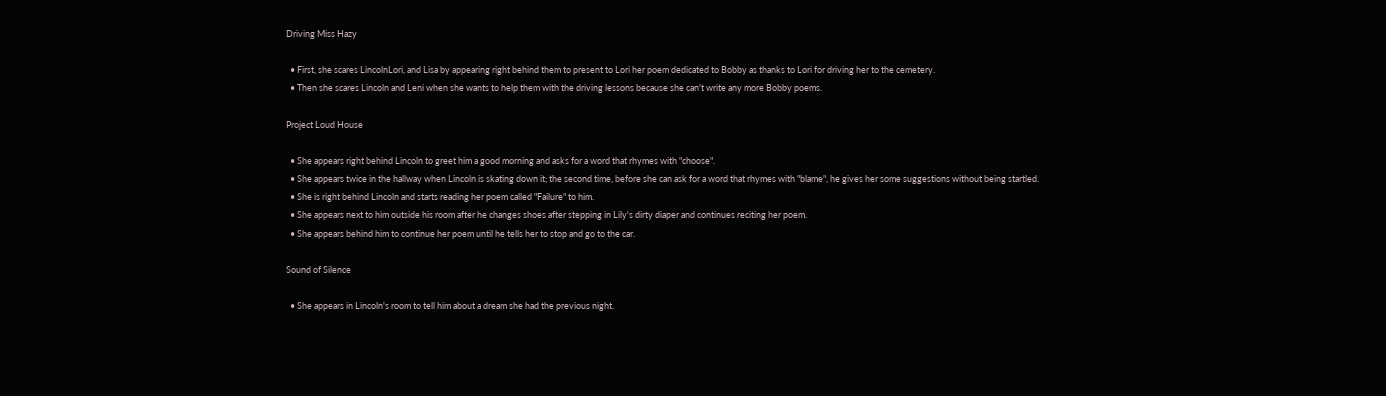Driving Miss Hazy

  • First, she scares LincolnLori, and Lisa by appearing right behind them to present to Lori her poem dedicated to Bobby as thanks to Lori for driving her to the cemetery.
  • Then she scares Lincoln and Leni when she wants to help them with the driving lessons because she can't write any more Bobby poems.

Project Loud House

  • She appears right behind Lincoln to greet him a good morning and asks for a word that rhymes with "choose".
  • She appears twice in the hallway when Lincoln is skating down it; the second time, before she can ask for a word that rhymes with "blame", he gives her some suggestions without being startled.
  • She is right behind Lincoln and starts reading her poem called "Failure" to him.
  • She appears next to him outside his room after he changes shoes after stepping in Lily's dirty diaper and continues reciting her poem.
  • She appears behind him to continue her poem until he tells her to stop and go to the car.

Sound of Silence

  • She appears in Lincoln's room to tell him about a dream she had the previous night.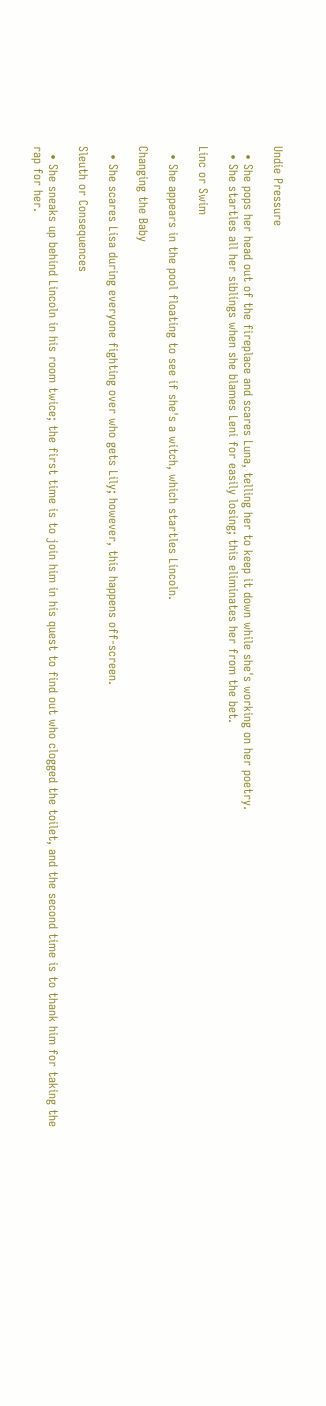Undie Pressure

  • She pops her head out of the fireplace and scares Luna, telling her to keep it down while she's working on her poetry.
  • She startles all her siblings when she blames Leni for easily losing; this eliminates her from the bet.

Linc or Swim

  • She appears in the pool floating to see if she's a witch, which startles Lincoln.

Changing the Baby

  • She scares Lisa during everyone fighting over who gets Lily; however, this happens off-screen.

Sleuth or Consequences

  • She sneaks up behind Lincoln in his room twice; the first time is to join him in his quest to find out who clogged the toilet, and the second time is to thank him for taking the rap for her.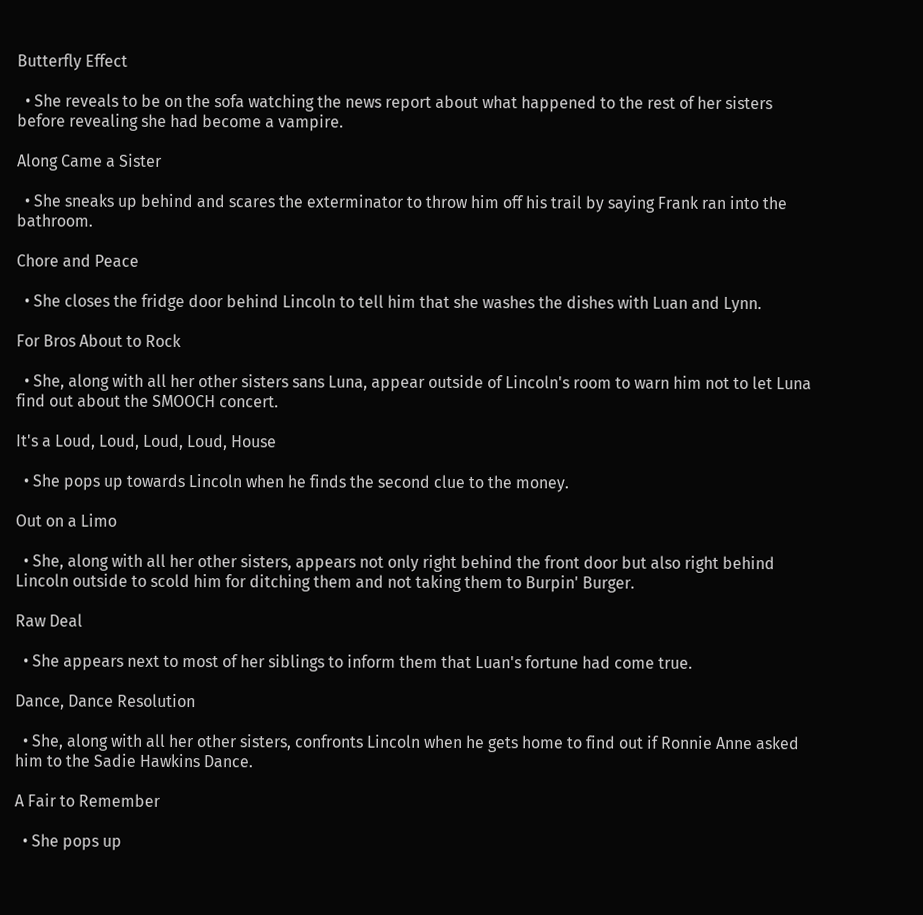Butterfly Effect

  • She reveals to be on the sofa watching the news report about what happened to the rest of her sisters before revealing she had become a vampire.

Along Came a Sister

  • She sneaks up behind and scares the exterminator to throw him off his trail by saying Frank ran into the bathroom.

Chore and Peace

  • She closes the fridge door behind Lincoln to tell him that she washes the dishes with Luan and Lynn.

For Bros About to Rock

  • She, along with all her other sisters sans Luna, appear outside of Lincoln's room to warn him not to let Luna find out about the SMOOCH concert.

It's a Loud, Loud, Loud, Loud, House

  • She pops up towards Lincoln when he finds the second clue to the money.

Out on a Limo

  • She, along with all her other sisters, appears not only right behind the front door but also right behind Lincoln outside to scold him for ditching them and not taking them to Burpin' Burger.

Raw Deal

  • She appears next to most of her siblings to inform them that Luan's fortune had come true.

Dance, Dance Resolution

  • She, along with all her other sisters, confronts Lincoln when he gets home to find out if Ronnie Anne asked him to the Sadie Hawkins Dance.

A Fair to Remember

  • She pops up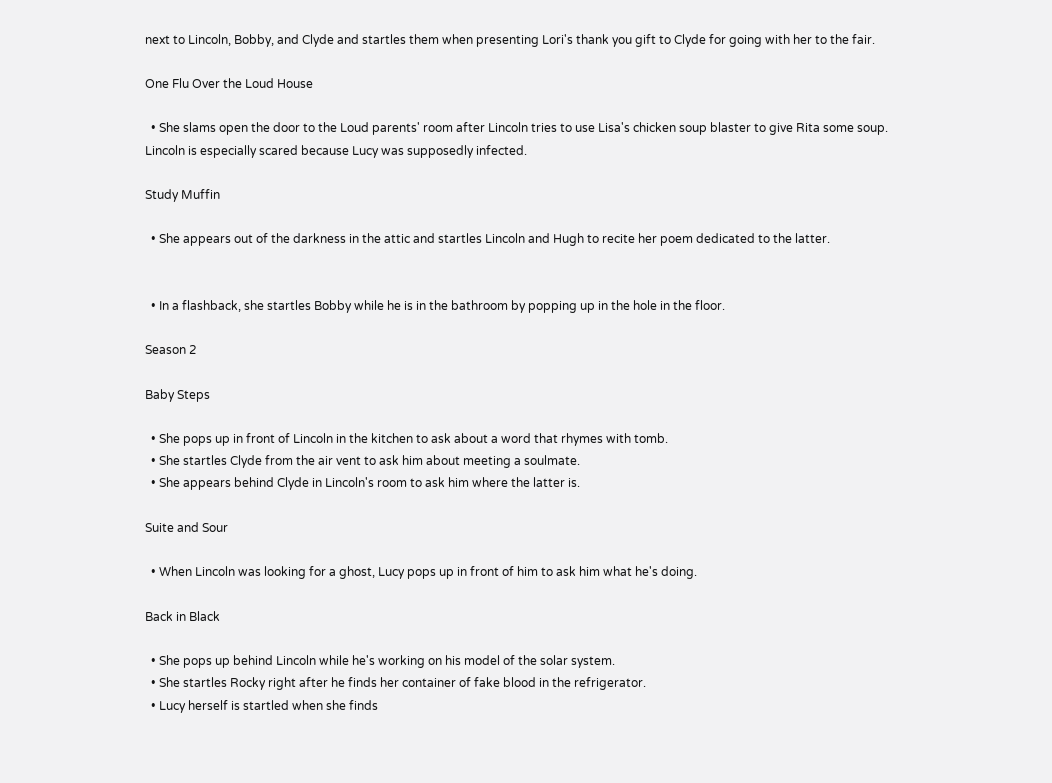next to Lincoln, Bobby, and Clyde and startles them when presenting Lori's thank you gift to Clyde for going with her to the fair.

One Flu Over the Loud House

  • She slams open the door to the Loud parents' room after Lincoln tries to use Lisa's chicken soup blaster to give Rita some soup. Lincoln is especially scared because Lucy was supposedly infected.

Study Muffin

  • She appears out of the darkness in the attic and startles Lincoln and Hugh to recite her poem dedicated to the latter.


  • In a flashback, she startles Bobby while he is in the bathroom by popping up in the hole in the floor.

Season 2

Baby Steps

  • She pops up in front of Lincoln in the kitchen to ask about a word that rhymes with tomb.
  • She startles Clyde from the air vent to ask him about meeting a soulmate.
  • She appears behind Clyde in Lincoln's room to ask him where the latter is.

Suite and Sour

  • When Lincoln was looking for a ghost, Lucy pops up in front of him to ask him what he's doing.

Back in Black

  • She pops up behind Lincoln while he's working on his model of the solar system.
  • She startles Rocky right after he finds her container of fake blood in the refrigerator.
  • Lucy herself is startled when she finds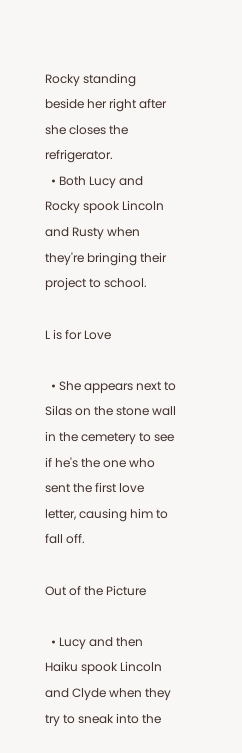Rocky standing beside her right after she closes the refrigerator.
  • Both Lucy and Rocky spook Lincoln and Rusty when they're bringing their project to school.

L is for Love

  • She appears next to Silas on the stone wall in the cemetery to see if he's the one who sent the first love letter, causing him to fall off.

Out of the Picture

  • Lucy and then Haiku spook Lincoln and Clyde when they try to sneak into the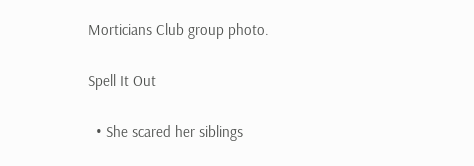Morticians Club group photo.

Spell It Out

  • She scared her siblings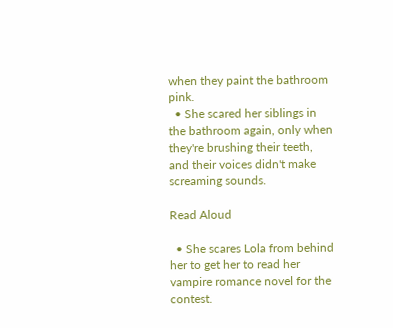when they paint the bathroom pink.
  • She scared her siblings in the bathroom again, only when they're brushing their teeth, and their voices didn't make screaming sounds.

Read Aloud

  • She scares Lola from behind her to get her to read her vampire romance novel for the contest.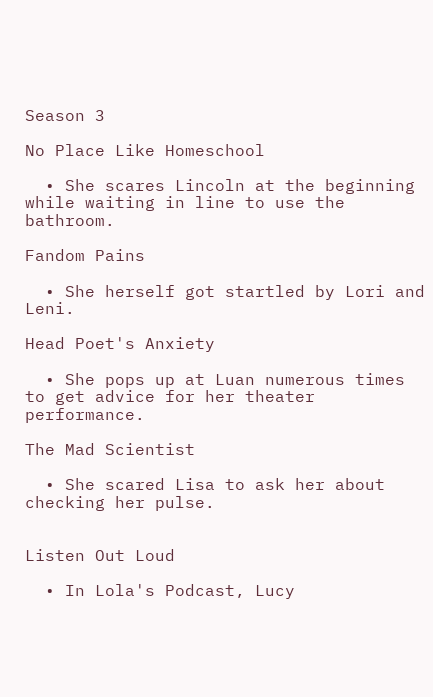Season 3

No Place Like Homeschool

  • She scares Lincoln at the beginning while waiting in line to use the bathroom.

Fandom Pains

  • She herself got startled by Lori and Leni.

Head Poet's Anxiety

  • She pops up at Luan numerous times to get advice for her theater performance.

The Mad Scientist

  • She scared Lisa to ask her about checking her pulse.


Listen Out Loud

  • In Lola's Podcast, Lucy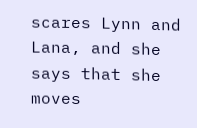scares Lynn and Lana, and she says that she moves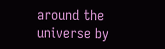around the universe by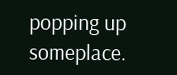popping up someplace.